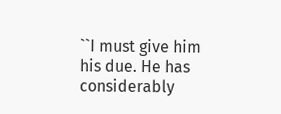``I must give him his due. He has considerably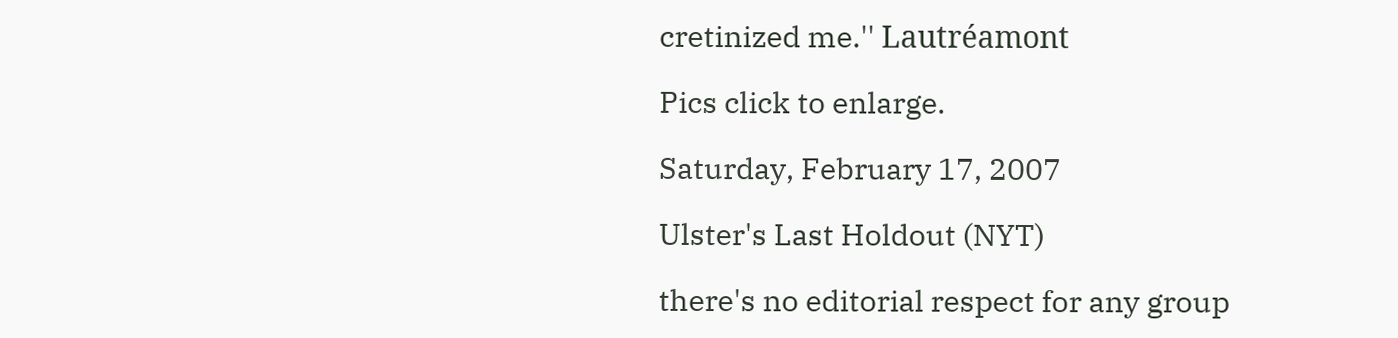cretinized me.'' Lautréamont

Pics click to enlarge.

Saturday, February 17, 2007

Ulster's Last Holdout (NYT)

there's no editorial respect for any group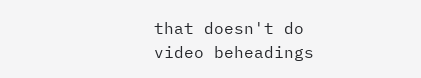that doesn't do video beheadings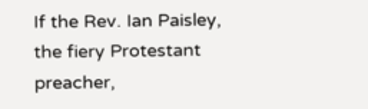If the Rev. Ian Paisley, the fiery Protestant preacher,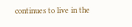continues to live in the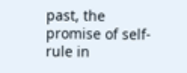past, the promise of self-rule in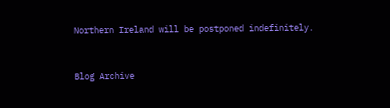Northern Ireland will be postponed indefinitely.


Blog Archive